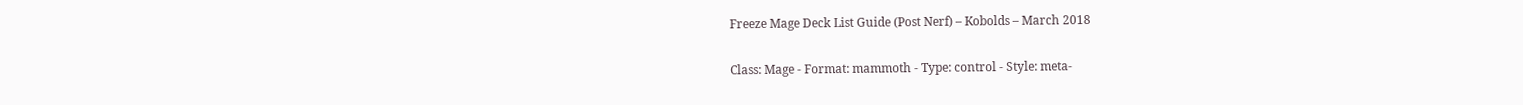Freeze Mage Deck List Guide (Post Nerf) – Kobolds – March 2018

Class: Mage - Format: mammoth - Type: control - Style: meta-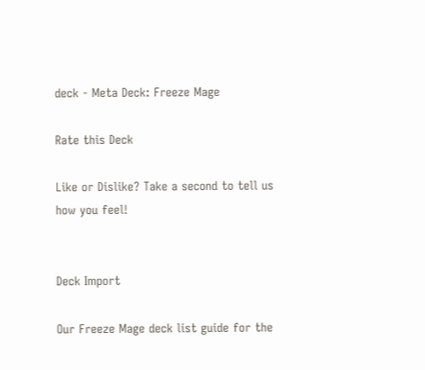deck - Meta Deck: Freeze Mage

Rate this Deck

Like or Dislike? Take a second to tell us how you feel!


Deck Import

Our Freeze Mage deck list guide for the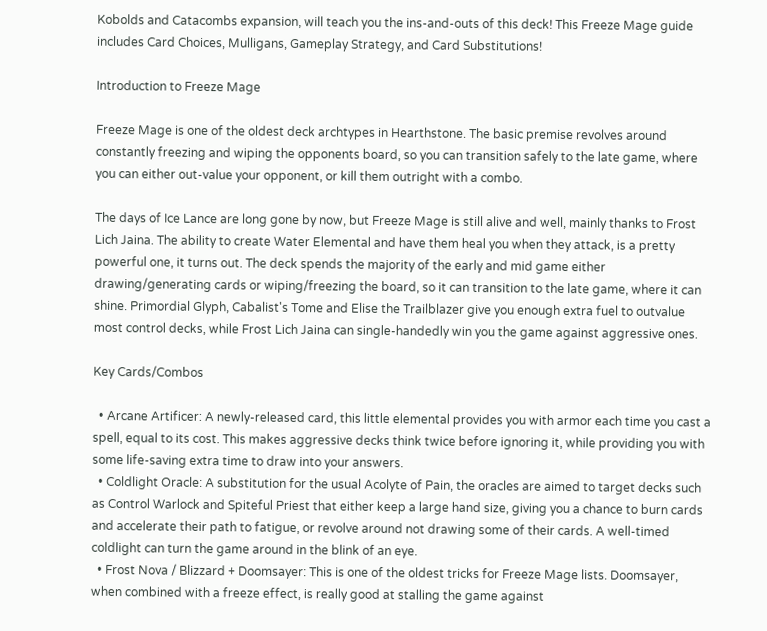Kobolds and Catacombs expansion, will teach you the ins-and-outs of this deck! This Freeze Mage guide includes Card Choices, Mulligans, Gameplay Strategy, and Card Substitutions!

Introduction to Freeze Mage

Freeze Mage is one of the oldest deck archtypes in Hearthstone. The basic premise revolves around constantly freezing and wiping the opponents board, so you can transition safely to the late game, where you can either out-value your opponent, or kill them outright with a combo.

The days of Ice Lance are long gone by now, but Freeze Mage is still alive and well, mainly thanks to Frost Lich Jaina. The ability to create Water Elemental and have them heal you when they attack, is a pretty powerful one, it turns out. The deck spends the majority of the early and mid game either drawing/generating cards or wiping/freezing the board, so it can transition to the late game, where it can shine. Primordial Glyph, Cabalist's Tome and Elise the Trailblazer give you enough extra fuel to outvalue most control decks, while Frost Lich Jaina can single-handedly win you the game against aggressive ones.

Key Cards/Combos

  • Arcane Artificer: A newly-released card, this little elemental provides you with armor each time you cast a spell, equal to its cost. This makes aggressive decks think twice before ignoring it, while providing you with some life-saving extra time to draw into your answers.
  • Coldlight Oracle: A substitution for the usual Acolyte of Pain, the oracles are aimed to target decks such as Control Warlock and Spiteful Priest that either keep a large hand size, giving you a chance to burn cards and accelerate their path to fatigue, or revolve around not drawing some of their cards. A well-timed coldlight can turn the game around in the blink of an eye.
  • Frost Nova / Blizzard + Doomsayer: This is one of the oldest tricks for Freeze Mage lists. Doomsayer, when combined with a freeze effect, is really good at stalling the game against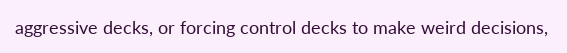aggressive decks, or forcing control decks to make weird decisions,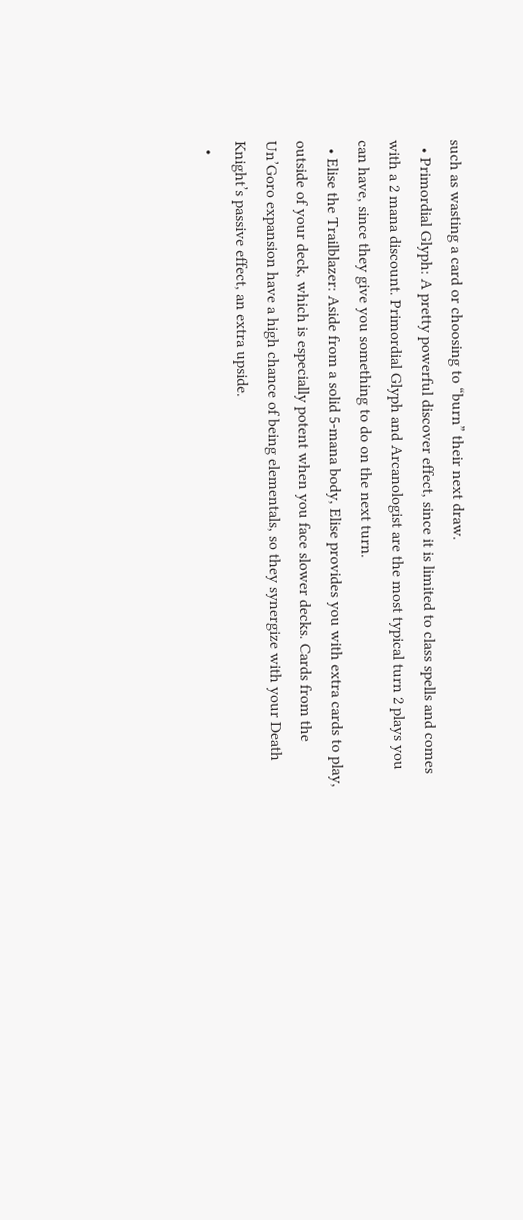such as wasting a card or choosing to “burn” their next draw.
  • Primordial Glyph: A pretty powerful discover effect, since it is limited to class spells and comes with a 2 mana discount. Primordial Glyph and Arcanologist are the most typical turn 2 plays you can have, since they give you something to do on the next turn.
  • Elise the Trailblazer: Aside from a solid 5-mana body, Elise provides you with extra cards to play, outside of your deck, which is especially potent when you face slower decks. Cards from the Un’Goro expansion have a high chance of being elementals, so they synergize with your Death Knight’s passive effect, an extra upside.
  •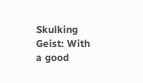Skulking Geist: With a good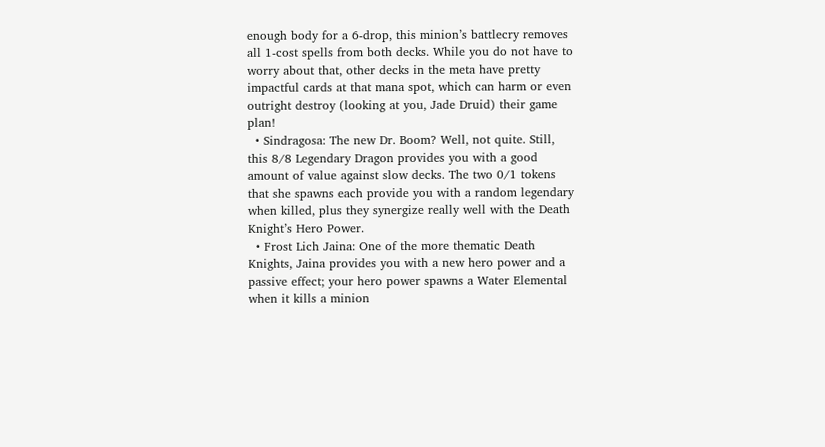enough body for a 6-drop, this minion’s battlecry removes all 1-cost spells from both decks. While you do not have to worry about that, other decks in the meta have pretty impactful cards at that mana spot, which can harm or even outright destroy (looking at you, Jade Druid) their game plan!
  • Sindragosa: The new Dr. Boom? Well, not quite. Still, this 8/8 Legendary Dragon provides you with a good amount of value against slow decks. The two 0/1 tokens that she spawns each provide you with a random legendary when killed, plus they synergize really well with the Death Knight’s Hero Power.
  • Frost Lich Jaina: One of the more thematic Death Knights, Jaina provides you with a new hero power and a passive effect; your hero power spawns a Water Elemental when it kills a minion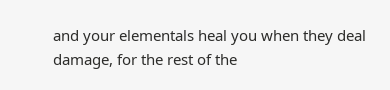and your elementals heal you when they deal damage, for the rest of the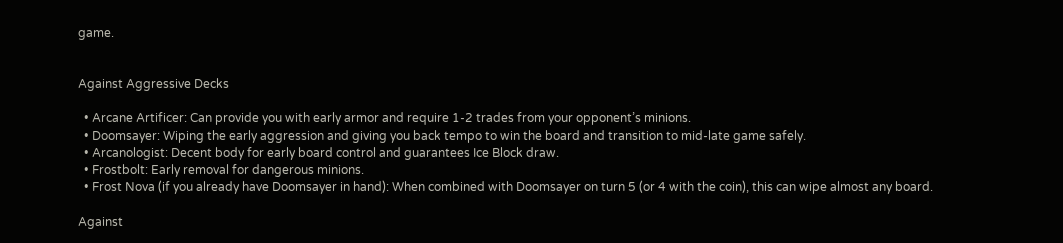game.


Against Aggressive Decks

  • Arcane Artificer: Can provide you with early armor and require 1-2 trades from your opponent’s minions.
  • Doomsayer: Wiping the early aggression and giving you back tempo to win the board and transition to mid-late game safely.
  • Arcanologist: Decent body for early board control and guarantees Ice Block draw.
  • Frostbolt: Early removal for dangerous minions.
  • Frost Nova (if you already have Doomsayer in hand): When combined with Doomsayer on turn 5 (or 4 with the coin), this can wipe almost any board.

Against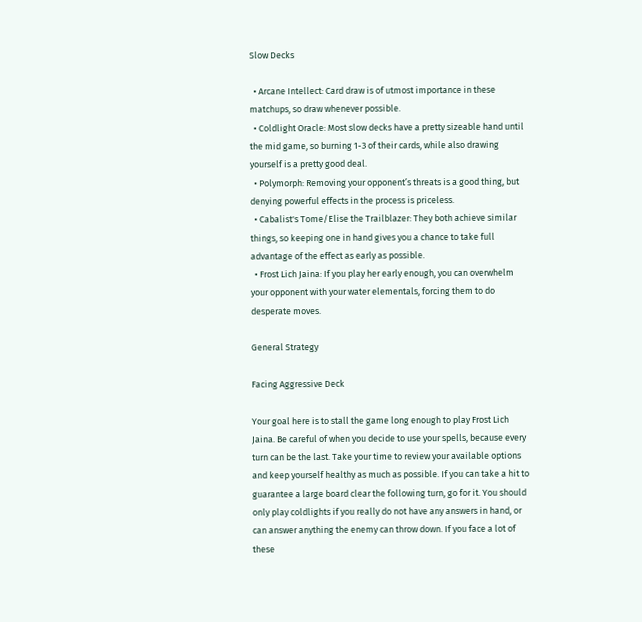Slow Decks

  • Arcane Intellect: Card draw is of utmost importance in these matchups, so draw whenever possible.
  • Coldlight Oracle: Most slow decks have a pretty sizeable hand until the mid game, so burning 1-3 of their cards, while also drawing yourself is a pretty good deal.
  • Polymorph: Removing your opponent’s threats is a good thing, but denying powerful effects in the process is priceless.
  • Cabalist's Tome/Elise the Trailblazer: They both achieve similar things, so keeping one in hand gives you a chance to take full advantage of the effect as early as possible.
  • Frost Lich Jaina: If you play her early enough, you can overwhelm your opponent with your water elementals, forcing them to do desperate moves.

General Strategy

Facing Aggressive Deck

Your goal here is to stall the game long enough to play Frost Lich Jaina. Be careful of when you decide to use your spells, because every turn can be the last. Take your time to review your available options and keep yourself healthy as much as possible. If you can take a hit to guarantee a large board clear the following turn, go for it. You should only play coldlights if you really do not have any answers in hand, or can answer anything the enemy can throw down. If you face a lot of these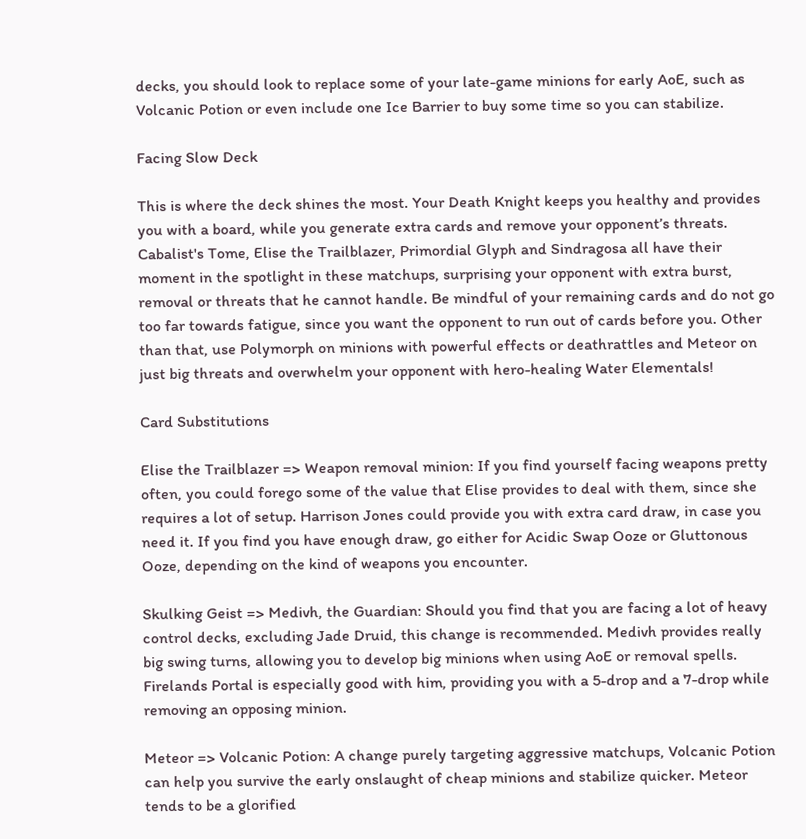decks, you should look to replace some of your late-game minions for early AoE, such as Volcanic Potion or even include one Ice Barrier to buy some time so you can stabilize.

Facing Slow Deck

This is where the deck shines the most. Your Death Knight keeps you healthy and provides you with a board, while you generate extra cards and remove your opponent’s threats. Cabalist's Tome, Elise the Trailblazer, Primordial Glyph and Sindragosa all have their moment in the spotlight in these matchups, surprising your opponent with extra burst, removal or threats that he cannot handle. Be mindful of your remaining cards and do not go too far towards fatigue, since you want the opponent to run out of cards before you. Other than that, use Polymorph on minions with powerful effects or deathrattles and Meteor on just big threats and overwhelm your opponent with hero-healing Water Elementals!

Card Substitutions

Elise the Trailblazer => Weapon removal minion: If you find yourself facing weapons pretty often, you could forego some of the value that Elise provides to deal with them, since she requires a lot of setup. Harrison Jones could provide you with extra card draw, in case you need it. If you find you have enough draw, go either for Acidic Swap Ooze or Gluttonous Ooze, depending on the kind of weapons you encounter.

Skulking Geist => Medivh, the Guardian: Should you find that you are facing a lot of heavy control decks, excluding Jade Druid, this change is recommended. Medivh provides really big swing turns, allowing you to develop big minions when using AoE or removal spells. Firelands Portal is especially good with him, providing you with a 5-drop and a 7-drop while removing an opposing minion.

Meteor => Volcanic Potion: A change purely targeting aggressive matchups, Volcanic Potion can help you survive the early onslaught of cheap minions and stabilize quicker. Meteor tends to be a glorified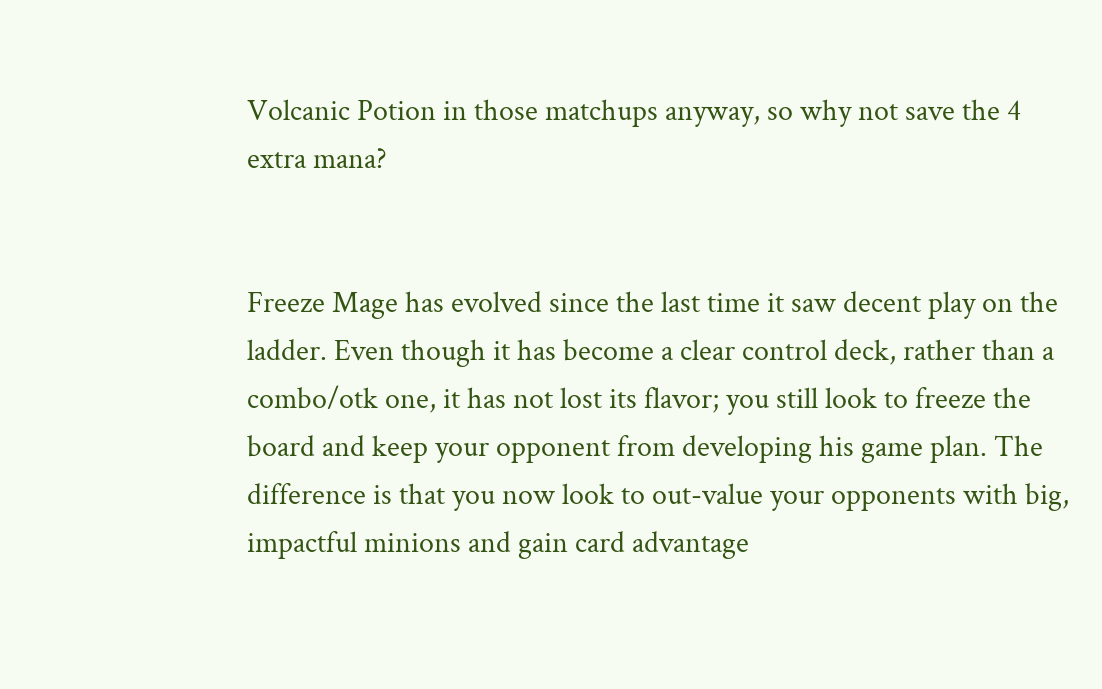Volcanic Potion in those matchups anyway, so why not save the 4 extra mana?


Freeze Mage has evolved since the last time it saw decent play on the ladder. Even though it has become a clear control deck, rather than a combo/otk one, it has not lost its flavor; you still look to freeze the board and keep your opponent from developing his game plan. The difference is that you now look to out-value your opponents with big, impactful minions and gain card advantage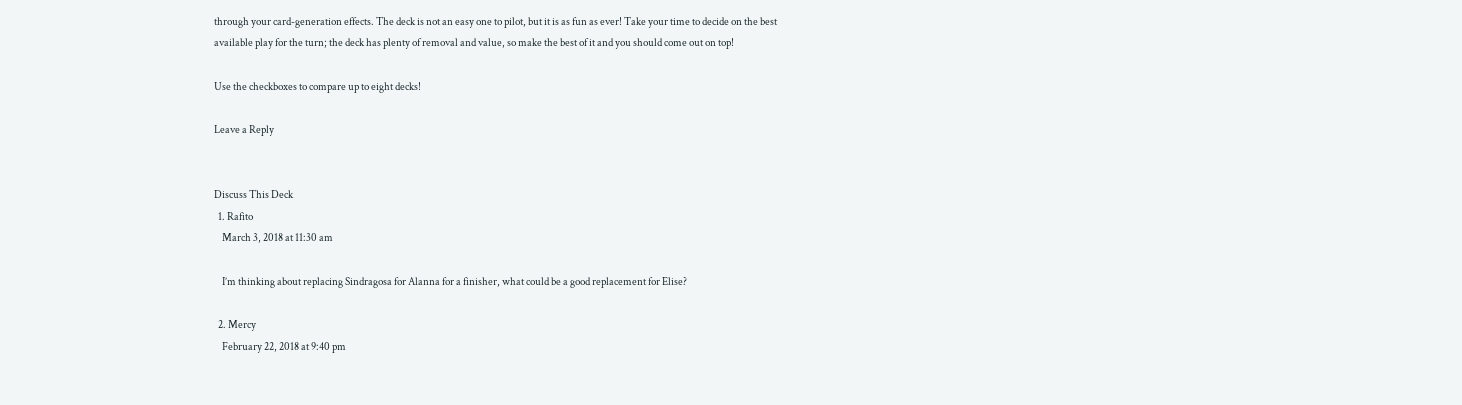through your card-generation effects. The deck is not an easy one to pilot, but it is as fun as ever! Take your time to decide on the best available play for the turn; the deck has plenty of removal and value, so make the best of it and you should come out on top!

Use the checkboxes to compare up to eight decks!

Leave a Reply


Discuss This Deck
  1. Rafito
    March 3, 2018 at 11:30 am

    I’m thinking about replacing Sindragosa for Alanna for a finisher, what could be a good replacement for Elise?

  2. Mercy
    February 22, 2018 at 9:40 pm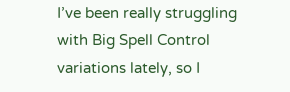I’ve been really struggling with Big Spell Control variations lately, so I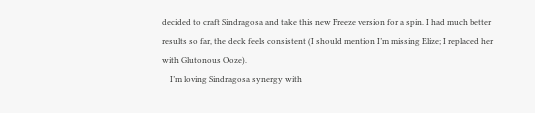decided to craft Sindragosa and take this new Freeze version for a spin. I had much better results so far, the deck feels consistent (I should mention I’m missing Elize; I replaced her with Glutonous Ooze).
    I’m loving Sindragosa synergy with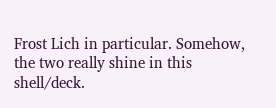Frost Lich in particular. Somehow, the two really shine in this shell/deck.